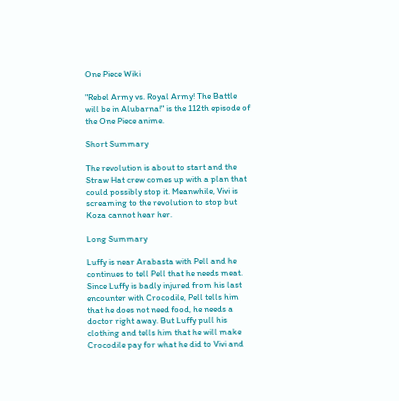One Piece Wiki

"Rebel Army vs. Royal Army! The Battle will be in Alubarna!" is the 112th episode of the One Piece anime.

Short Summary

The revolution is about to start and the Straw Hat crew comes up with a plan that could possibly stop it. Meanwhile, Vivi is screaming to the revolution to stop but Koza cannot hear her.

Long Summary

Luffy is near Arabasta with Pell and he continues to tell Pell that he needs meat. Since Luffy is badly injured from his last encounter with Crocodile, Pell tells him that he does not need food, he needs a doctor right away. But Luffy pull his clothing and tells him that he will make Crocodile pay for what he did to Vivi and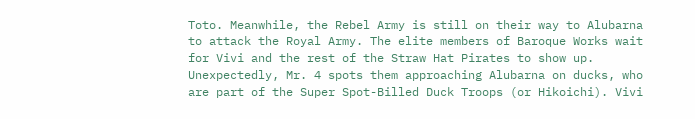Toto. Meanwhile, the Rebel Army is still on their way to Alubarna to attack the Royal Army. The elite members of Baroque Works wait for Vivi and the rest of the Straw Hat Pirates to show up. Unexpectedly, Mr. 4 spots them approaching Alubarna on ducks, who are part of the Super Spot-Billed Duck Troops (or Hikoichi). Vivi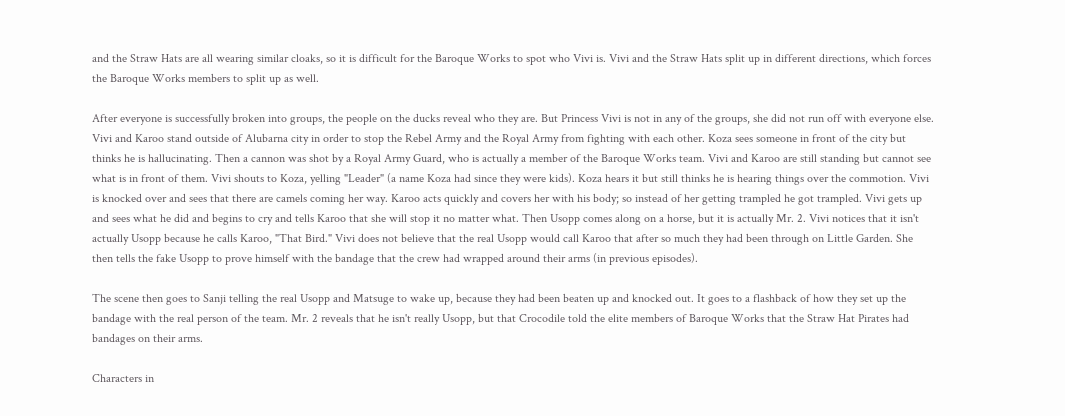and the Straw Hats are all wearing similar cloaks, so it is difficult for the Baroque Works to spot who Vivi is. Vivi and the Straw Hats split up in different directions, which forces the Baroque Works members to split up as well.

After everyone is successfully broken into groups, the people on the ducks reveal who they are. But Princess Vivi is not in any of the groups, she did not run off with everyone else. Vivi and Karoo stand outside of Alubarna city in order to stop the Rebel Army and the Royal Army from fighting with each other. Koza sees someone in front of the city but thinks he is hallucinating. Then a cannon was shot by a Royal Army Guard, who is actually a member of the Baroque Works team. Vivi and Karoo are still standing but cannot see what is in front of them. Vivi shouts to Koza, yelling "Leader" (a name Koza had since they were kids). Koza hears it but still thinks he is hearing things over the commotion. Vivi is knocked over and sees that there are camels coming her way. Karoo acts quickly and covers her with his body; so instead of her getting trampled he got trampled. Vivi gets up and sees what he did and begins to cry and tells Karoo that she will stop it no matter what. Then Usopp comes along on a horse, but it is actually Mr. 2. Vivi notices that it isn't actually Usopp because he calls Karoo, "That Bird." Vivi does not believe that the real Usopp would call Karoo that after so much they had been through on Little Garden. She then tells the fake Usopp to prove himself with the bandage that the crew had wrapped around their arms (in previous episodes).

The scene then goes to Sanji telling the real Usopp and Matsuge to wake up, because they had been beaten up and knocked out. It goes to a flashback of how they set up the bandage with the real person of the team. Mr. 2 reveals that he isn't really Usopp, but that Crocodile told the elite members of Baroque Works that the Straw Hat Pirates had bandages on their arms.

Characters in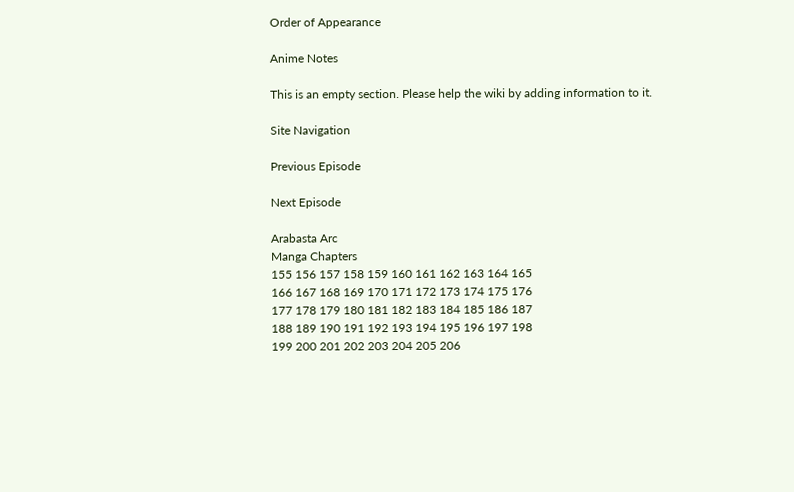Order of Appearance

Anime Notes

This is an empty section. Please help the wiki by adding information to it.

Site Navigation

Previous Episode

Next Episode

Arabasta Arc
Manga Chapters
155 156 157 158 159 160 161 162 163 164 165
166 167 168 169 170 171 172 173 174 175 176
177 178 179 180 181 182 183 184 185 186 187
188 189 190 191 192 193 194 195 196 197 198
199 200 201 202 203 204 205 206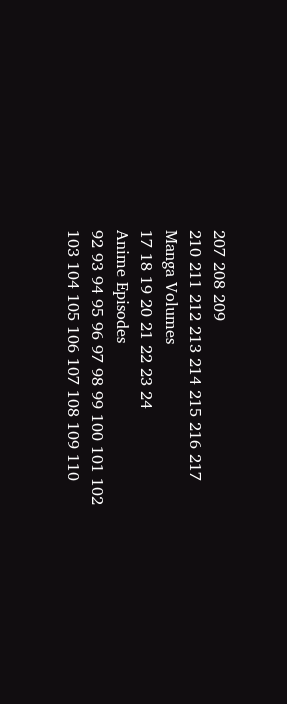207 208 209
210 211 212 213 214 215 216 217
Manga Volumes
17 18 19 20 21 22 23 24
Anime Episodes
92 93 94 95 96 97 98 99 100 101 102
103 104 105 106 107 108 109 110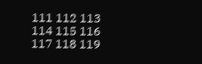111 112 113
114 115 116 117 118 119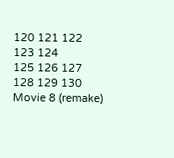120 121 122 123 124
125 126 127 128 129 130
Movie 8 (remake)